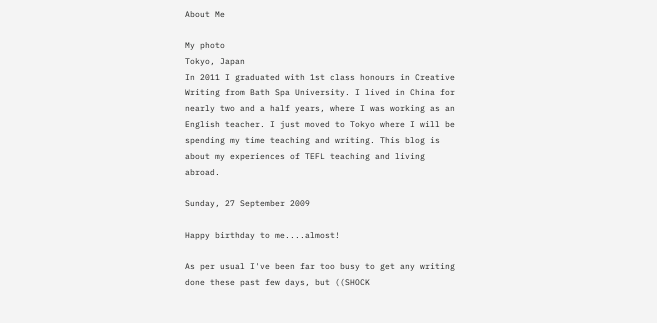About Me

My photo
Tokyo, Japan
In 2011 I graduated with 1st class honours in Creative Writing from Bath Spa University. I lived in China for nearly two and a half years, where I was working as an English teacher. I just moved to Tokyo where I will be spending my time teaching and writing. This blog is about my experiences of TEFL teaching and living abroad.

Sunday, 27 September 2009

Happy birthday to me....almost!

As per usual I've been far too busy to get any writing done these past few days, but ((SHOCK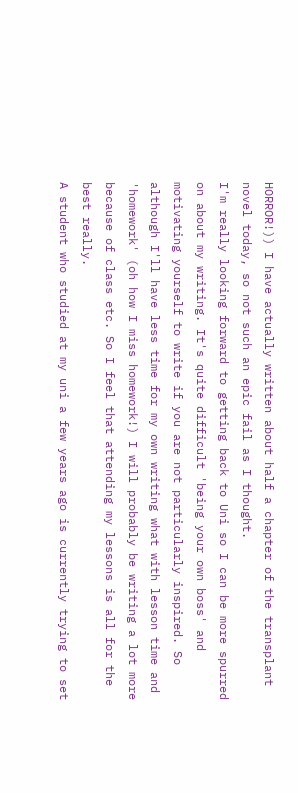HORROR!)) I have actually written about half a chapter of the transplant novel today, so not such an epic fail as I thought.
I'm really looking forward to getting back to Uni so I can be more spurred on about my writing. It's quite difficult 'being your own boss' and motivating yourself to write if you are not particularly inspired. So although I'll have less time for my own writing what with lesson time and 'homework' (oh how I miss homework!) I will probably be writing a lot more because of class etc. So I feel that attending my lessons is all for the best really.
A student who studied at my uni a few years ago is currently trying to set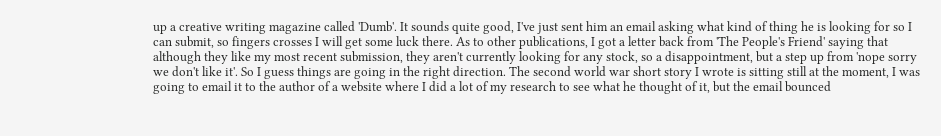up a creative writing magazine called 'Dumb'. It sounds quite good, I've just sent him an email asking what kind of thing he is looking for so I can submit, so fingers crosses I will get some luck there. As to other publications, I got a letter back from 'The People's Friend' saying that although they like my most recent submission, they aren't currently looking for any stock, so a disappointment, but a step up from 'nope sorry we don't like it'. So I guess things are going in the right direction. The second world war short story I wrote is sitting still at the moment, I was going to email it to the author of a website where I did a lot of my research to see what he thought of it, but the email bounced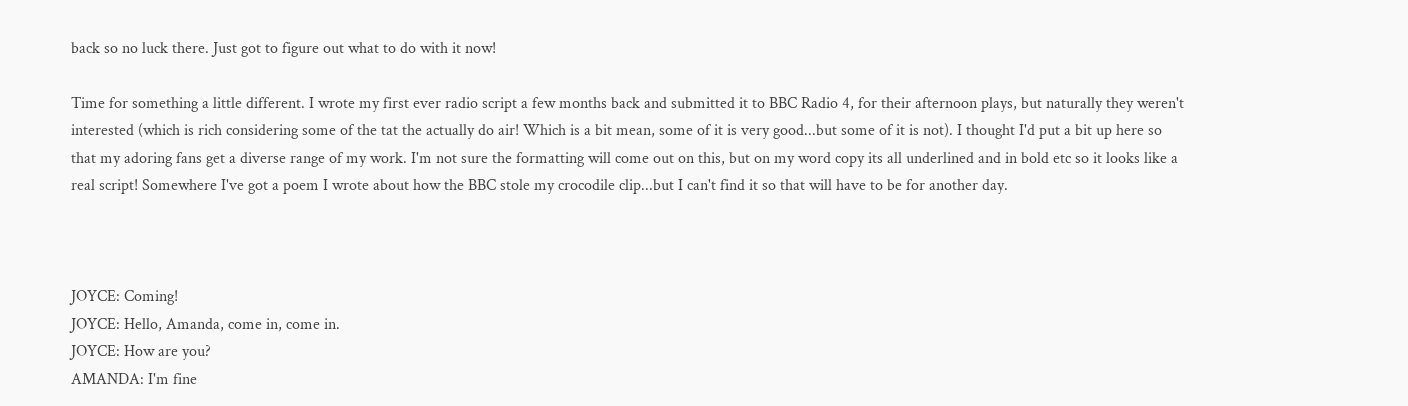back so no luck there. Just got to figure out what to do with it now!

Time for something a little different. I wrote my first ever radio script a few months back and submitted it to BBC Radio 4, for their afternoon plays, but naturally they weren't interested (which is rich considering some of the tat the actually do air! Which is a bit mean, some of it is very good...but some of it is not). I thought I'd put a bit up here so that my adoring fans get a diverse range of my work. I'm not sure the formatting will come out on this, but on my word copy its all underlined and in bold etc so it looks like a real script! Somewhere I've got a poem I wrote about how the BBC stole my crocodile clip...but I can't find it so that will have to be for another day.



JOYCE: Coming!
JOYCE: Hello, Amanda, come in, come in.
JOYCE: How are you?
AMANDA: I'm fine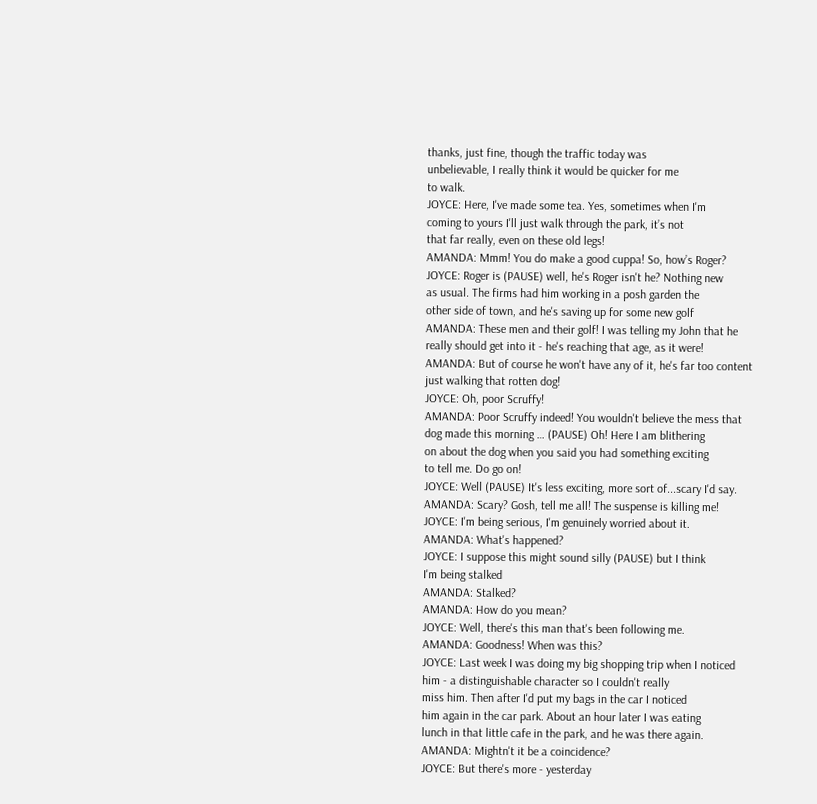thanks, just fine, though the traffic today was
unbelievable, I really think it would be quicker for me
to walk.
JOYCE: Here, I've made some tea. Yes, sometimes when I'm
coming to yours I'll just walk through the park, it’s not
that far really, even on these old legs!
AMANDA: Mmm! You do make a good cuppa! So, how’s Roger?
JOYCE: Roger is (PAUSE) well, he's Roger isn't he? Nothing new
as usual. The firms had him working in a posh garden the
other side of town, and he's saving up for some new golf
AMANDA: These men and their golf! I was telling my John that he
really should get into it - he's reaching that age, as it were!
AMANDA: But of course he won't have any of it, he's far too content
just walking that rotten dog!
JOYCE: Oh, poor Scruffy!
AMANDA: Poor Scruffy indeed! You wouldn't believe the mess that
dog made this morning … (PAUSE) Oh! Here I am blithering
on about the dog when you said you had something exciting
to tell me. Do go on!
JOYCE: Well (PAUSE) It's less exciting, more sort of...scary I'd say.
AMANDA: Scary? Gosh, tell me all! The suspense is killing me!
JOYCE: I'm being serious, I'm genuinely worried about it.
AMANDA: What's happened?
JOYCE: I suppose this might sound silly (PAUSE) but I think
I'm being stalked
AMANDA: Stalked?
AMANDA: How do you mean?
JOYCE: Well, there's this man that's been following me.
AMANDA: Goodness! When was this?
JOYCE: Last week I was doing my big shopping trip when I noticed
him - a distinguishable character so I couldn't really
miss him. Then after I'd put my bags in the car I noticed
him again in the car park. About an hour later I was eating
lunch in that little cafe in the park, and he was there again.
AMANDA: Mightn't it be a coincidence?
JOYCE: But there's more - yesterday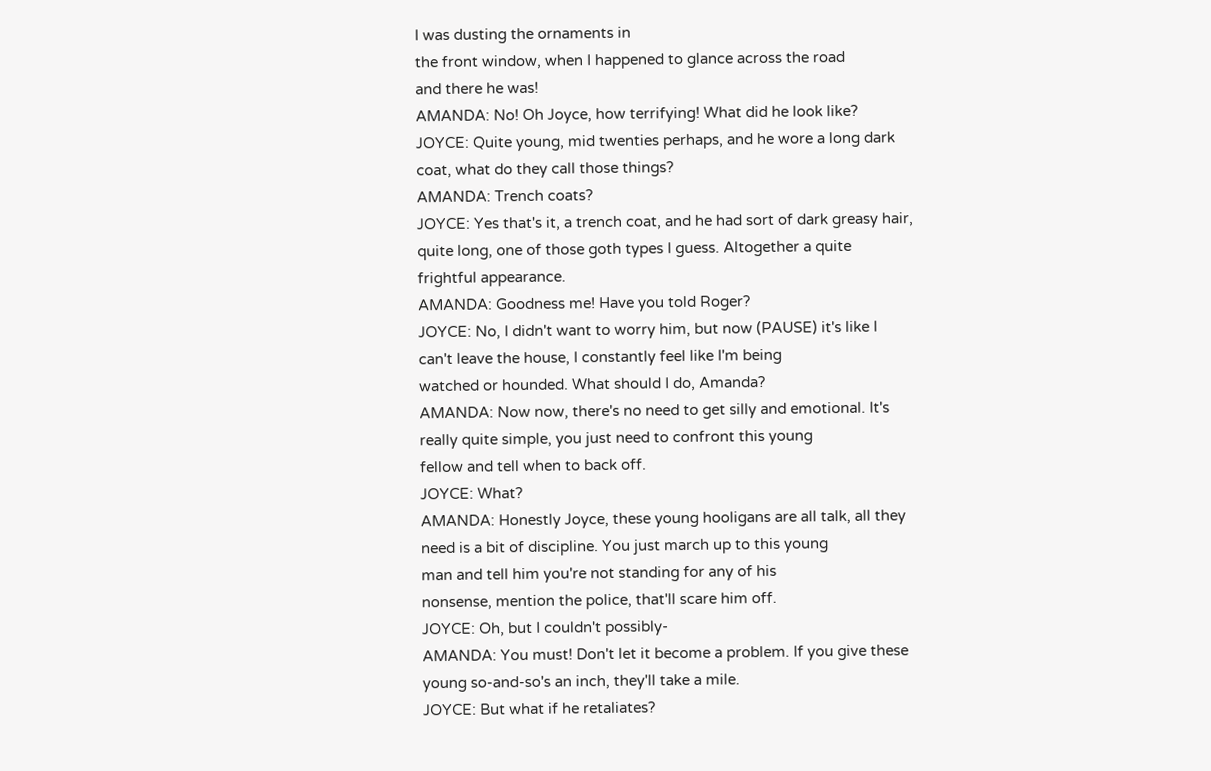I was dusting the ornaments in
the front window, when I happened to glance across the road
and there he was!
AMANDA: No! Oh Joyce, how terrifying! What did he look like?
JOYCE: Quite young, mid twenties perhaps, and he wore a long dark
coat, what do they call those things?
AMANDA: Trench coats?
JOYCE: Yes that's it, a trench coat, and he had sort of dark greasy hair,
quite long, one of those goth types I guess. Altogether a quite
frightful appearance.
AMANDA: Goodness me! Have you told Roger?
JOYCE: No, I didn't want to worry him, but now (PAUSE) it's like I
can't leave the house, I constantly feel like I'm being
watched or hounded. What should I do, Amanda?
AMANDA: Now now, there's no need to get silly and emotional. It's
really quite simple, you just need to confront this young
fellow and tell when to back off.
JOYCE: What?
AMANDA: Honestly Joyce, these young hooligans are all talk, all they
need is a bit of discipline. You just march up to this young
man and tell him you're not standing for any of his
nonsense, mention the police, that'll scare him off.
JOYCE: Oh, but I couldn't possibly-
AMANDA: You must! Don't let it become a problem. If you give these
young so-and-so's an inch, they'll take a mile.
JOYCE: But what if he retaliates?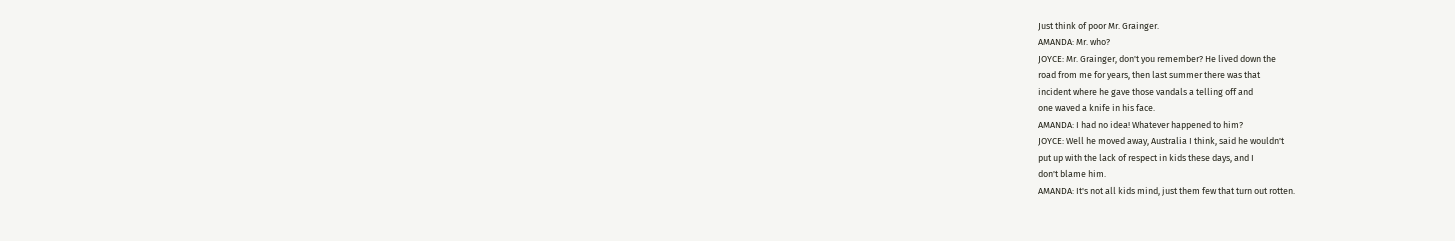Just think of poor Mr. Grainger.
AMANDA: Mr. who?
JOYCE: Mr. Grainger, don't you remember? He lived down the
road from me for years, then last summer there was that
incident where he gave those vandals a telling off and
one waved a knife in his face.
AMANDA: I had no idea! Whatever happened to him?
JOYCE: Well he moved away, Australia I think, said he wouldn't
put up with the lack of respect in kids these days, and I
don't blame him.
AMANDA: It's not all kids mind, just them few that turn out rotten.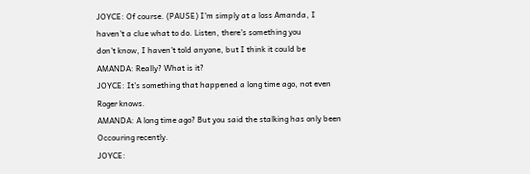JOYCE: Of course. (PAUSE) I'm simply at a loss Amanda, I
haven't a clue what to do. Listen, there's something you
don't know, I haven't told anyone, but I think it could be
AMANDA: Really? What is it?
JOYCE: It’s something that happened a long time ago, not even
Roger knows.
AMANDA: A long time ago? But you said the stalking has only been
Occouring recently.
JOYCE: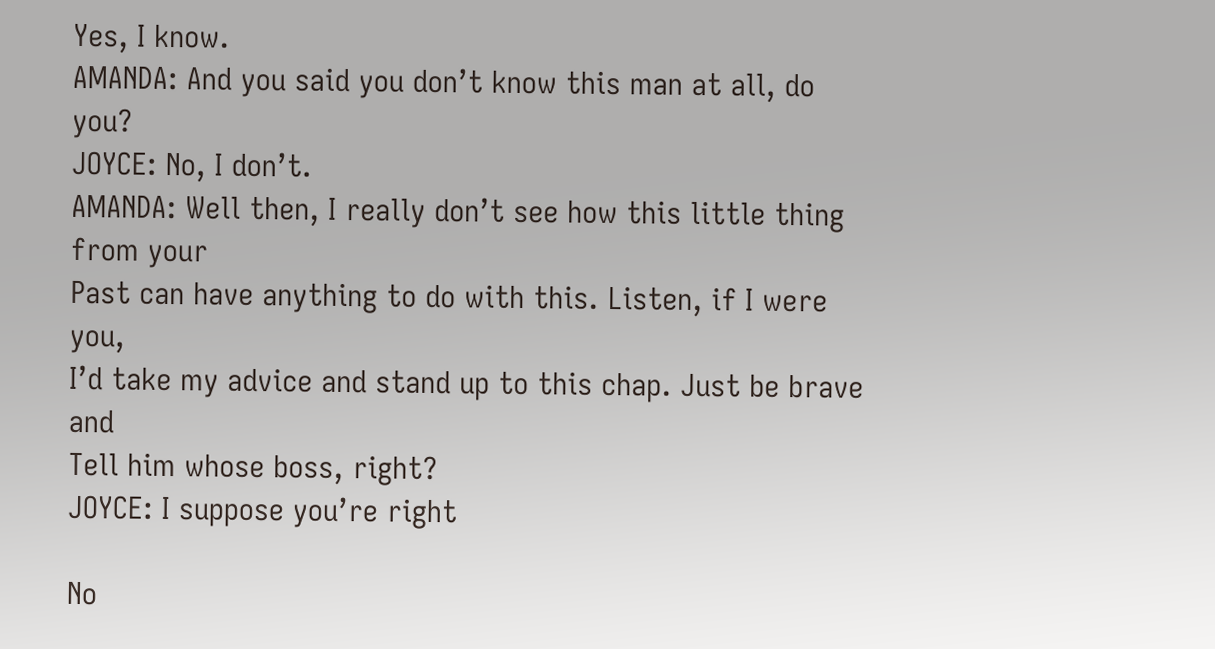Yes, I know.
AMANDA: And you said you don’t know this man at all, do you?
JOYCE: No, I don’t.
AMANDA: Well then, I really don’t see how this little thing from your
Past can have anything to do with this. Listen, if I were you,
I’d take my advice and stand up to this chap. Just be brave and
Tell him whose boss, right?
JOYCE: I suppose you’re right

No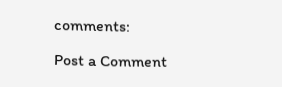comments:

Post a Comment